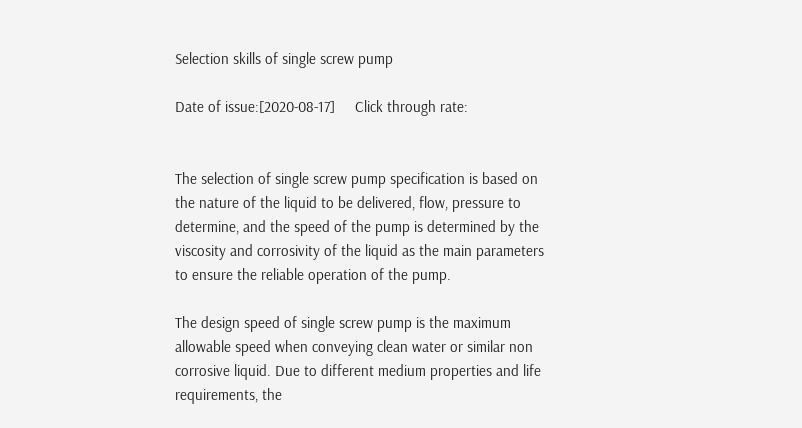Selection skills of single screw pump

Date of issue:[2020-08-17]     Click through rate:


The selection of single screw pump specification is based on the nature of the liquid to be delivered, flow, pressure to determine, and the speed of the pump is determined by the viscosity and corrosivity of the liquid as the main parameters to ensure the reliable operation of the pump.

The design speed of single screw pump is the maximum allowable speed when conveying clean water or similar non corrosive liquid. Due to different medium properties and life requirements, the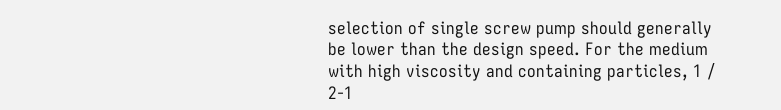selection of single screw pump should generally be lower than the design speed. For the medium with high viscosity and containing particles, 1 / 2-1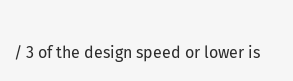/ 3 of the design speed or lower is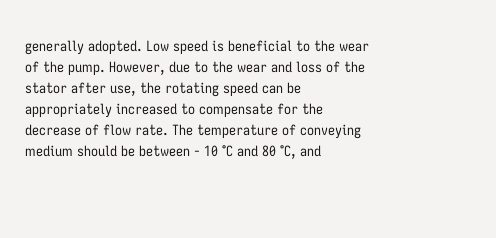generally adopted. Low speed is beneficial to the wear of the pump. However, due to the wear and loss of the stator after use, the rotating speed can be appropriately increased to compensate for the decrease of flow rate. The temperature of conveying medium should be between - 10 ℃ and 80 ℃, and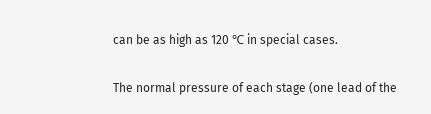can be as high as 120 ℃ in special cases.

The normal pressure of each stage (one lead of the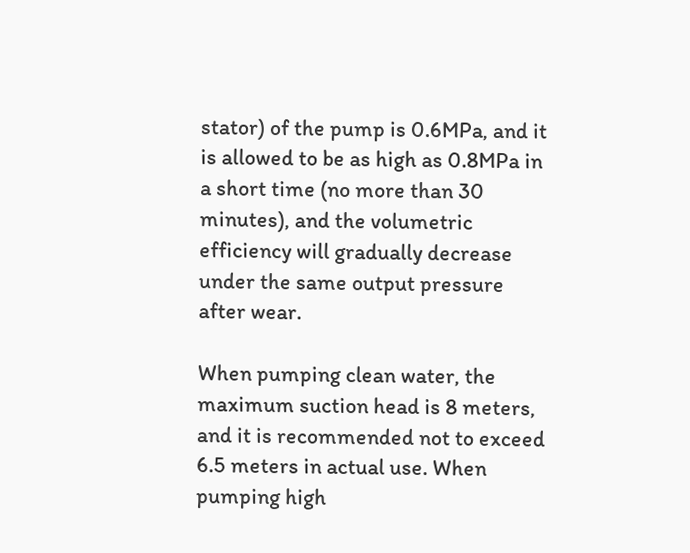stator) of the pump is 0.6MPa, and it is allowed to be as high as 0.8MPa in a short time (no more than 30 minutes), and the volumetric efficiency will gradually decrease under the same output pressure after wear.

When pumping clean water, the maximum suction head is 8 meters, and it is recommended not to exceed 6.5 meters in actual use. When pumping high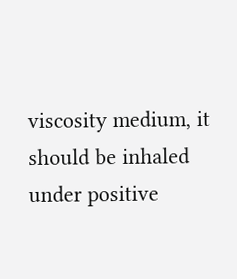viscosity medium, it should be inhaled under positive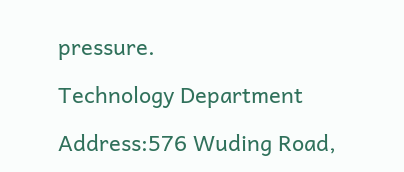pressure.

Technology Department

Address:576 Wuding Road,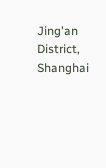Jing'an District, Shanghai